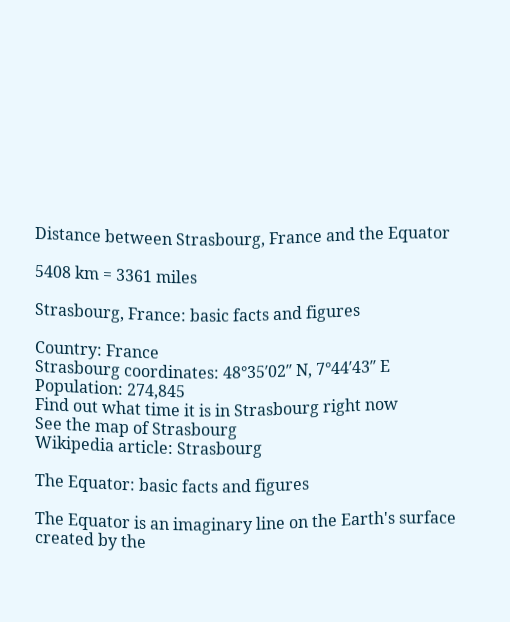Distance between Strasbourg, France and the Equator

5408 km = 3361 miles

Strasbourg, France: basic facts and figures

Country: France
Strasbourg coordinates: 48°35′02″ N, 7°44′43″ E
Population: 274,845
Find out what time it is in Strasbourg right now
See the map of Strasbourg
Wikipedia article: Strasbourg

The Equator: basic facts and figures

The Equator is an imaginary line on the Earth's surface created by the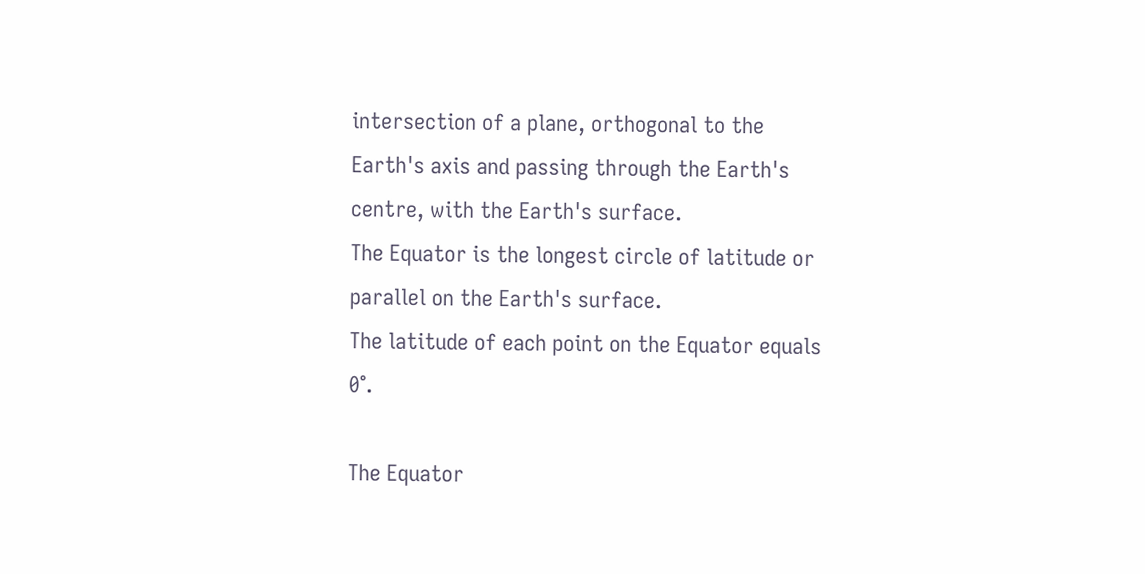intersection of a plane, orthogonal to the Earth's axis and passing through the Earth's centre, with the Earth's surface.
The Equator is the longest circle of latitude or parallel on the Earth's surface.
The latitude of each point on the Equator equals 0°.

The Equator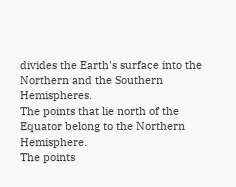divides the Earth's surface into the Northern and the Southern Hemispheres.
The points that lie north of the Equator belong to the Northern Hemisphere.
The points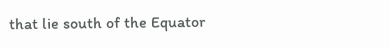that lie south of the Equator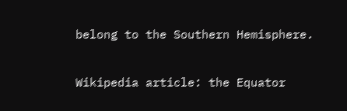belong to the Southern Hemisphere.

Wikipedia article: the Equator